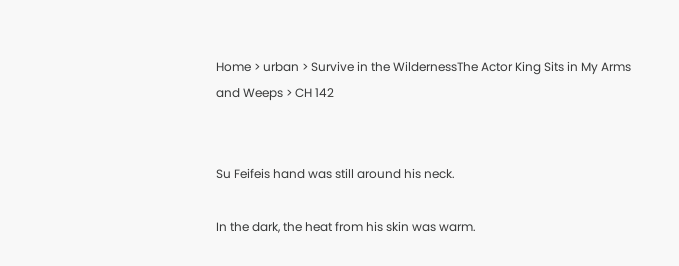Home > urban > Survive in the WildernessThe Actor King Sits in My Arms and Weeps > CH 142


Su Feifeis hand was still around his neck.

In the dark, the heat from his skin was warm.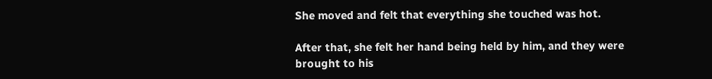She moved and felt that everything she touched was hot.

After that, she felt her hand being held by him, and they were brought to his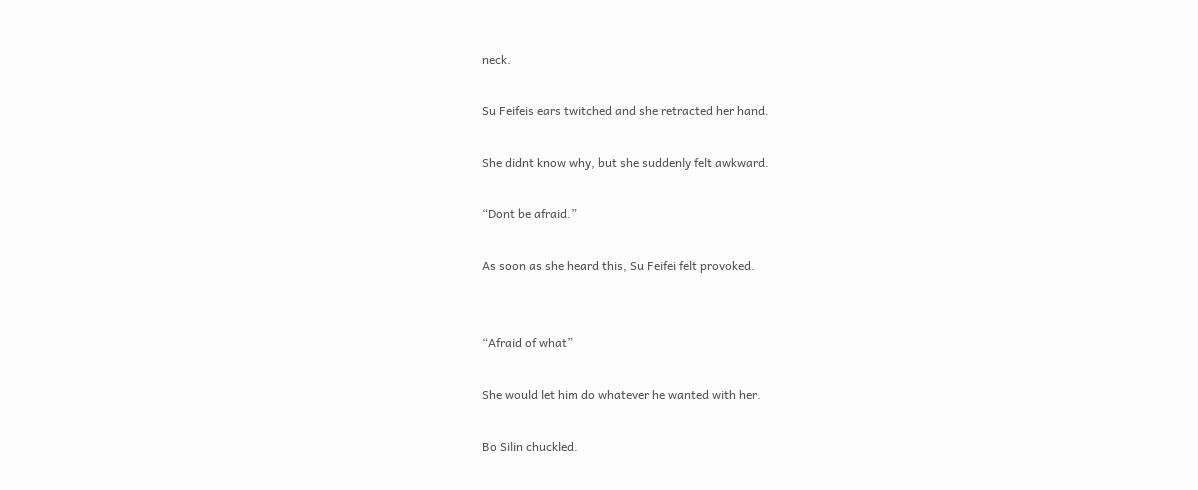neck.

Su Feifeis ears twitched and she retracted her hand.

She didnt know why, but she suddenly felt awkward.

“Dont be afraid.”

As soon as she heard this, Su Feifei felt provoked.


“Afraid of what”

She would let him do whatever he wanted with her.

Bo Silin chuckled.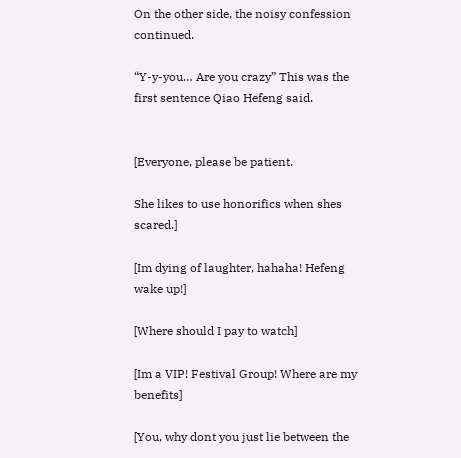On the other side, the noisy confession continued.

“Y-y-you… Are you crazy” This was the first sentence Qiao Hefeng said.


[Everyone, please be patient.

She likes to use honorifics when shes scared.]

[Im dying of laughter, hahaha! Hefeng wake up!]

[Where should I pay to watch]

[Im a VIP! Festival Group! Where are my benefits]

[You, why dont you just lie between the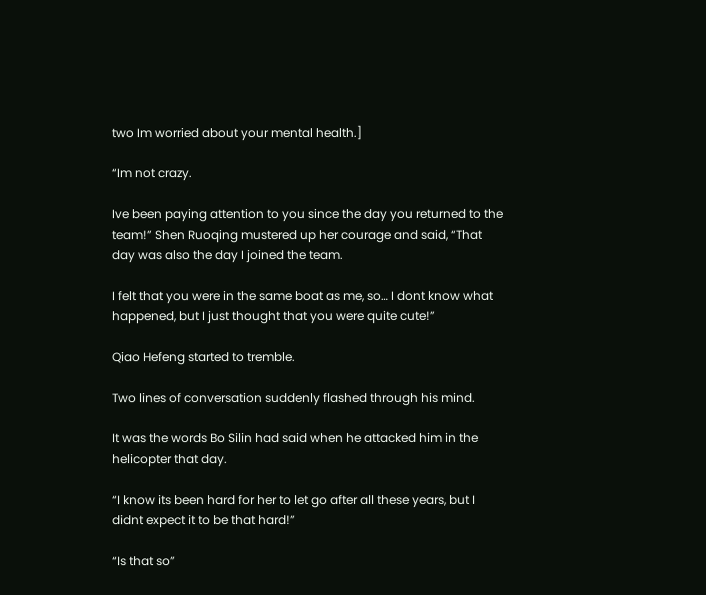two Im worried about your mental health.]

“Im not crazy.

Ive been paying attention to you since the day you returned to the team!” Shen Ruoqing mustered up her courage and said, “That day was also the day I joined the team.

I felt that you were in the same boat as me, so… I dont know what happened, but I just thought that you were quite cute!”

Qiao Hefeng started to tremble.

Two lines of conversation suddenly flashed through his mind.

It was the words Bo Silin had said when he attacked him in the helicopter that day.

“I know its been hard for her to let go after all these years, but I didnt expect it to be that hard!”

“Is that so”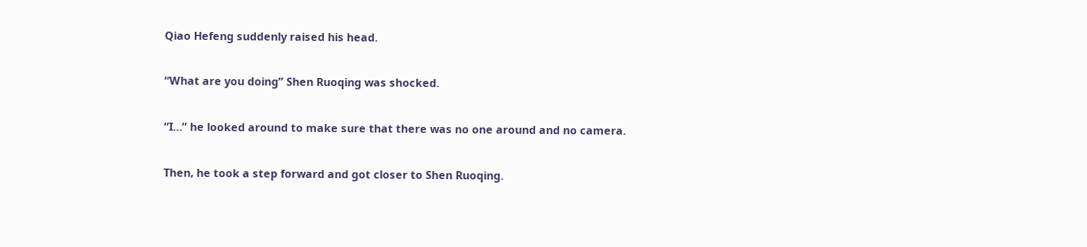Qiao Hefeng suddenly raised his head.

“What are you doing” Shen Ruoqing was shocked.

“I…” he looked around to make sure that there was no one around and no camera.

Then, he took a step forward and got closer to Shen Ruoqing.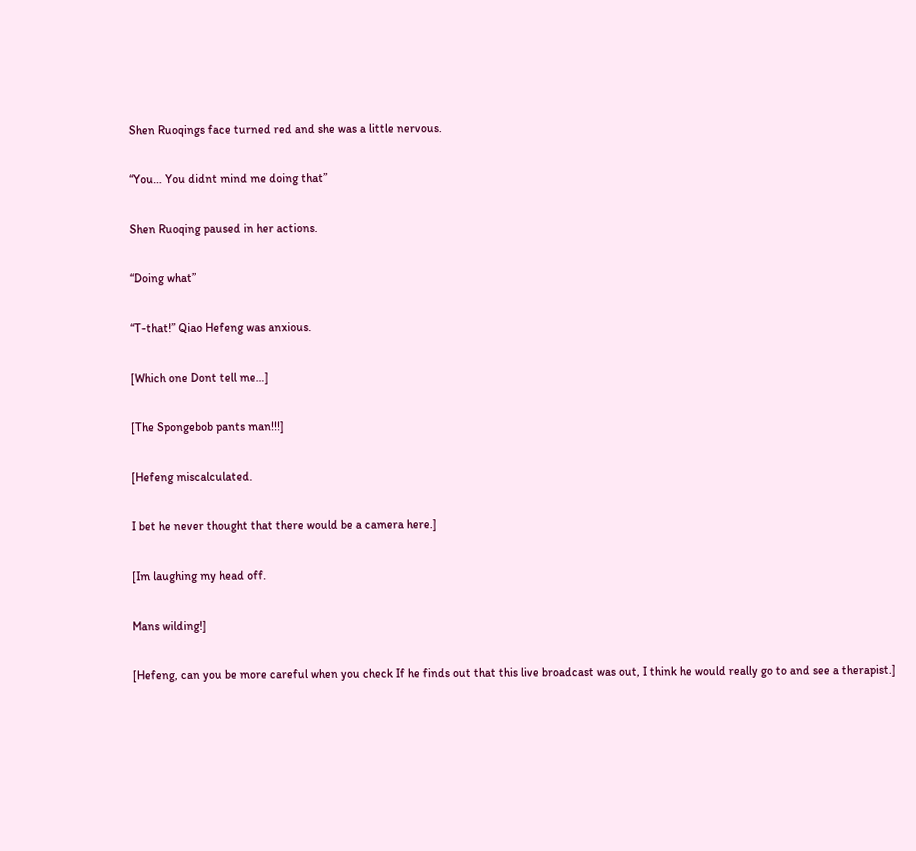Shen Ruoqings face turned red and she was a little nervous.

“You… You didnt mind me doing that”

Shen Ruoqing paused in her actions.

“Doing what”

“T-that!” Qiao Hefeng was anxious.

[Which one Dont tell me…]

[The Spongebob pants man!!!]

[Hefeng miscalculated.

I bet he never thought that there would be a camera here.]

[Im laughing my head off.

Mans wilding!]

[Hefeng, can you be more careful when you check If he finds out that this live broadcast was out, I think he would really go to and see a therapist.]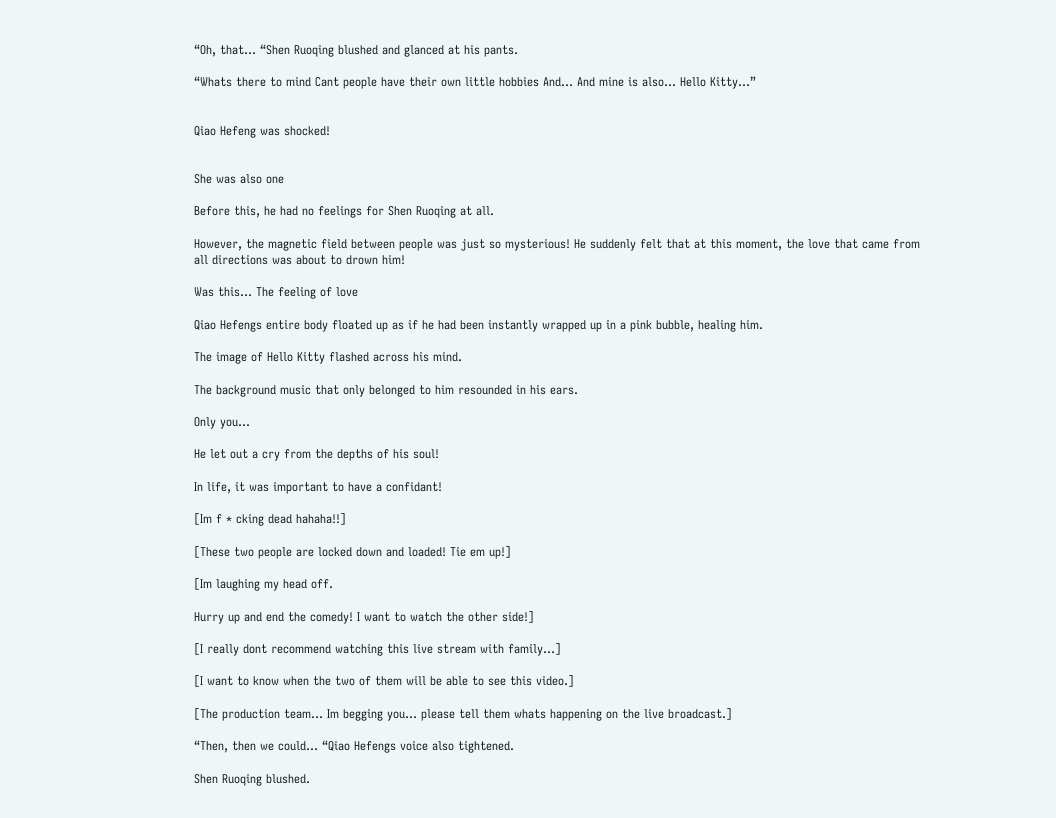“Oh, that… “Shen Ruoqing blushed and glanced at his pants.

“Whats there to mind Cant people have their own little hobbies And… And mine is also… Hello Kitty…”


Qiao Hefeng was shocked!


She was also one

Before this, he had no feelings for Shen Ruoqing at all.

However, the magnetic field between people was just so mysterious! He suddenly felt that at this moment, the love that came from all directions was about to drown him!

Was this… The feeling of love

Qiao Hefengs entire body floated up as if he had been instantly wrapped up in a pink bubble, healing him.

The image of Hello Kitty flashed across his mind.

The background music that only belonged to him resounded in his ears.

Only you…

He let out a cry from the depths of his soul!

In life, it was important to have a confidant!

[Im f * cking dead hahaha!!]

[These two people are locked down and loaded! Tie em up!]

[Im laughing my head off.

Hurry up and end the comedy! I want to watch the other side!]

[I really dont recommend watching this live stream with family…]

[I want to know when the two of them will be able to see this video.]

[The production team… Im begging you… please tell them whats happening on the live broadcast.]

“Then, then we could… “Qiao Hefengs voice also tightened.

Shen Ruoqing blushed.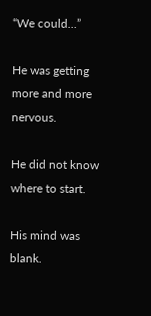“We could…”

He was getting more and more nervous.

He did not know where to start.

His mind was blank.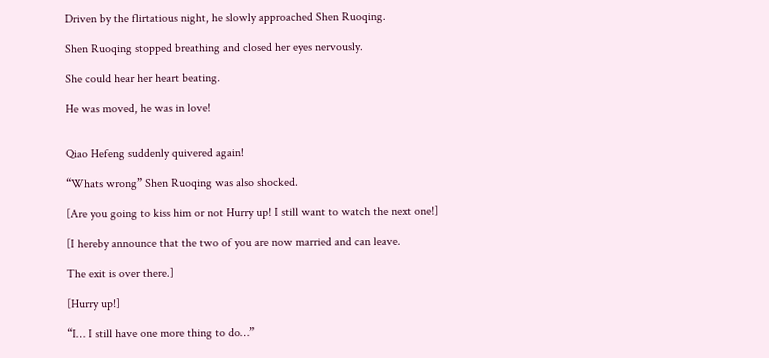Driven by the flirtatious night, he slowly approached Shen Ruoqing.

Shen Ruoqing stopped breathing and closed her eyes nervously.

She could hear her heart beating.

He was moved, he was in love!


Qiao Hefeng suddenly quivered again!

“Whats wrong” Shen Ruoqing was also shocked.

[Are you going to kiss him or not Hurry up! I still want to watch the next one!]

[I hereby announce that the two of you are now married and can leave.

The exit is over there.]

[Hurry up!]

“I… I still have one more thing to do…”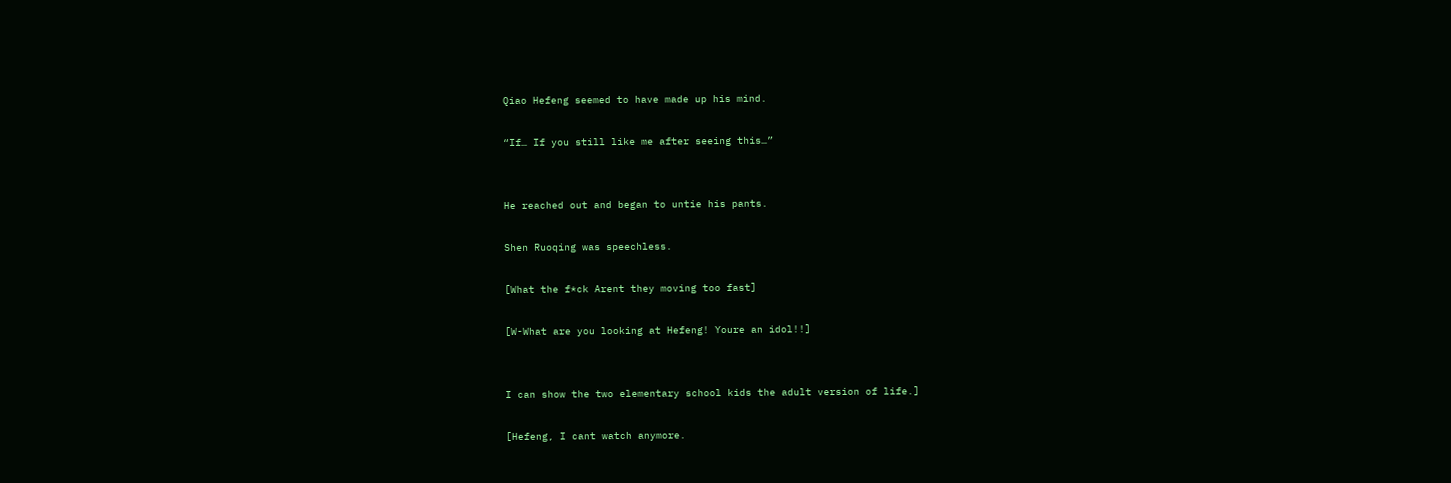Qiao Hefeng seemed to have made up his mind.

“If… If you still like me after seeing this…”


He reached out and began to untie his pants.

Shen Ruoqing was speechless.

[What the f*ck Arent they moving too fast]

[W-What are you looking at Hefeng! Youre an idol!!]


I can show the two elementary school kids the adult version of life.]

[Hefeng, I cant watch anymore.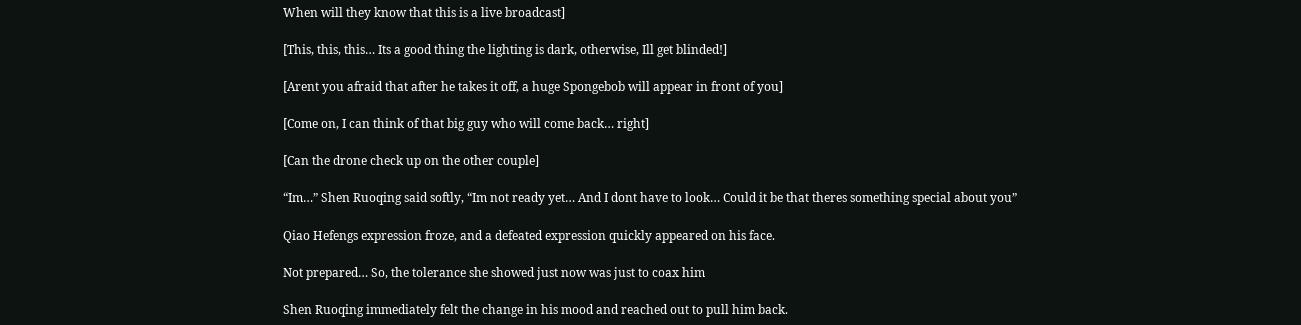When will they know that this is a live broadcast]

[This, this, this… Its a good thing the lighting is dark, otherwise, Ill get blinded!]

[Arent you afraid that after he takes it off, a huge Spongebob will appear in front of you]

[Come on, I can think of that big guy who will come back… right]

[Can the drone check up on the other couple]

“Im…” Shen Ruoqing said softly, “Im not ready yet… And I dont have to look… Could it be that theres something special about you”

Qiao Hefengs expression froze, and a defeated expression quickly appeared on his face.

Not prepared… So, the tolerance she showed just now was just to coax him

Shen Ruoqing immediately felt the change in his mood and reached out to pull him back.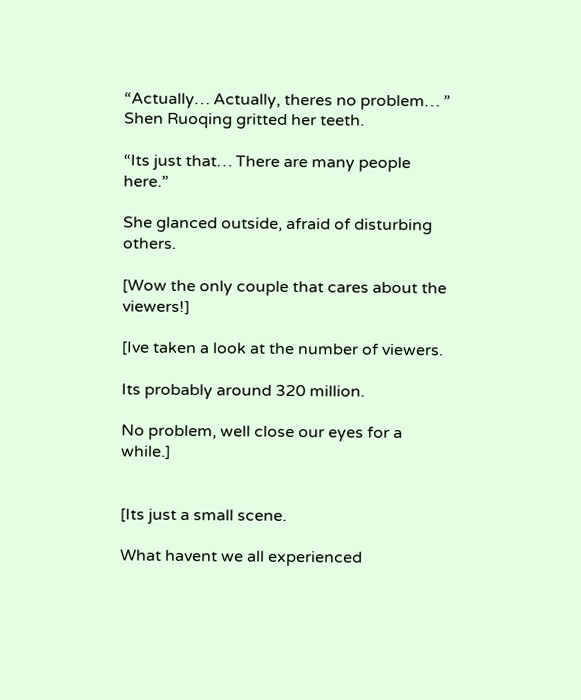“Actually… Actually, theres no problem… ” Shen Ruoqing gritted her teeth.

“Its just that… There are many people here.”

She glanced outside, afraid of disturbing others.

[Wow the only couple that cares about the viewers!]

[Ive taken a look at the number of viewers.

Its probably around 320 million.

No problem, well close our eyes for a while.]


[Its just a small scene.

What havent we all experienced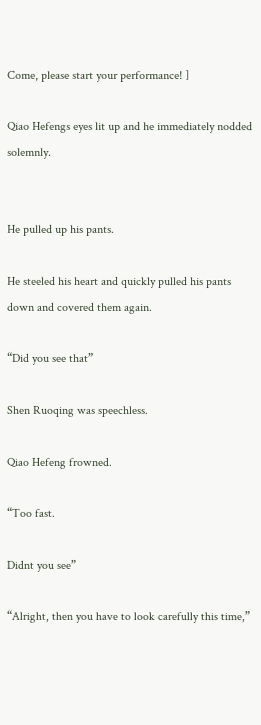Come, please start your performance! ]

Qiao Hefengs eyes lit up and he immediately nodded solemnly.


He pulled up his pants.

He steeled his heart and quickly pulled his pants down and covered them again.

“Did you see that”

Shen Ruoqing was speechless.

Qiao Hefeng frowned.

“Too fast.

Didnt you see”

“Alright, then you have to look carefully this time,”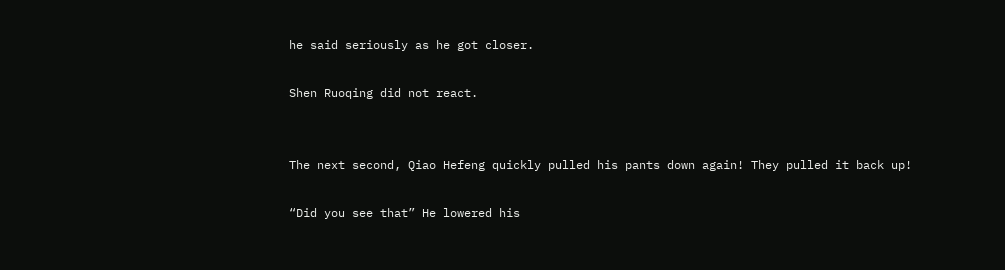he said seriously as he got closer.

Shen Ruoqing did not react.


The next second, Qiao Hefeng quickly pulled his pants down again! They pulled it back up!

“Did you see that” He lowered his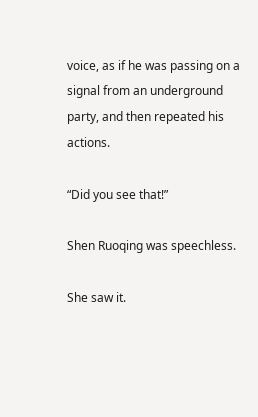voice, as if he was passing on a signal from an underground party, and then repeated his actions.

“Did you see that!”

Shen Ruoqing was speechless.

She saw it.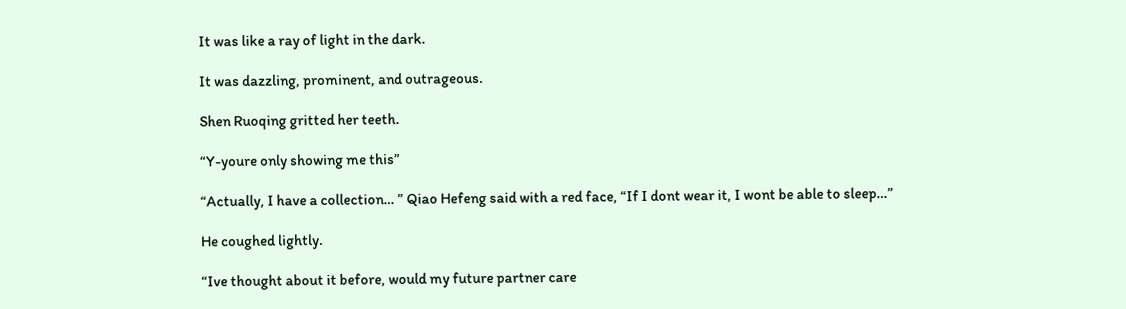It was like a ray of light in the dark.

It was dazzling, prominent, and outrageous.

Shen Ruoqing gritted her teeth.

“Y-youre only showing me this”

“Actually, I have a collection… ” Qiao Hefeng said with a red face, “If I dont wear it, I wont be able to sleep…”

He coughed lightly.

“Ive thought about it before, would my future partner care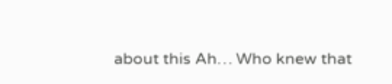about this Ah… Who knew that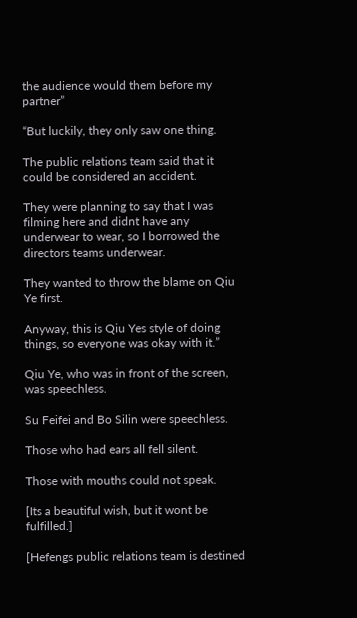the audience would them before my partner”

“But luckily, they only saw one thing.

The public relations team said that it could be considered an accident.

They were planning to say that I was filming here and didnt have any underwear to wear, so I borrowed the directors teams underwear.

They wanted to throw the blame on Qiu Ye first.

Anyway, this is Qiu Yes style of doing things, so everyone was okay with it.”

Qiu Ye, who was in front of the screen, was speechless.

Su Feifei and Bo Silin were speechless.

Those who had ears all fell silent.

Those with mouths could not speak.

[Its a beautiful wish, but it wont be fulfilled.]

[Hefengs public relations team is destined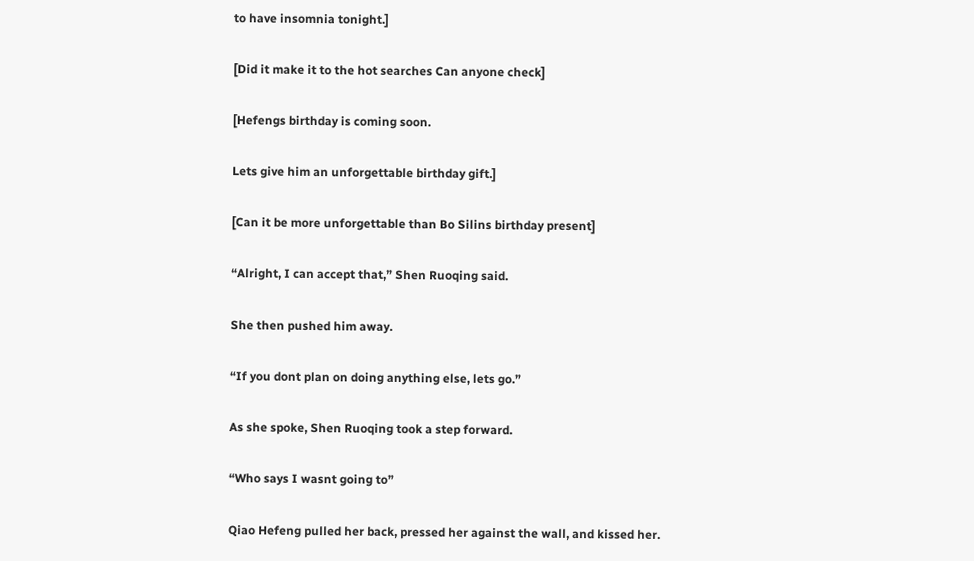to have insomnia tonight.]

[Did it make it to the hot searches Can anyone check]

[Hefengs birthday is coming soon.

Lets give him an unforgettable birthday gift.]

[Can it be more unforgettable than Bo Silins birthday present]

“Alright, I can accept that,” Shen Ruoqing said.

She then pushed him away.

“If you dont plan on doing anything else, lets go.”

As she spoke, Shen Ruoqing took a step forward.

“Who says I wasnt going to”

Qiao Hefeng pulled her back, pressed her against the wall, and kissed her.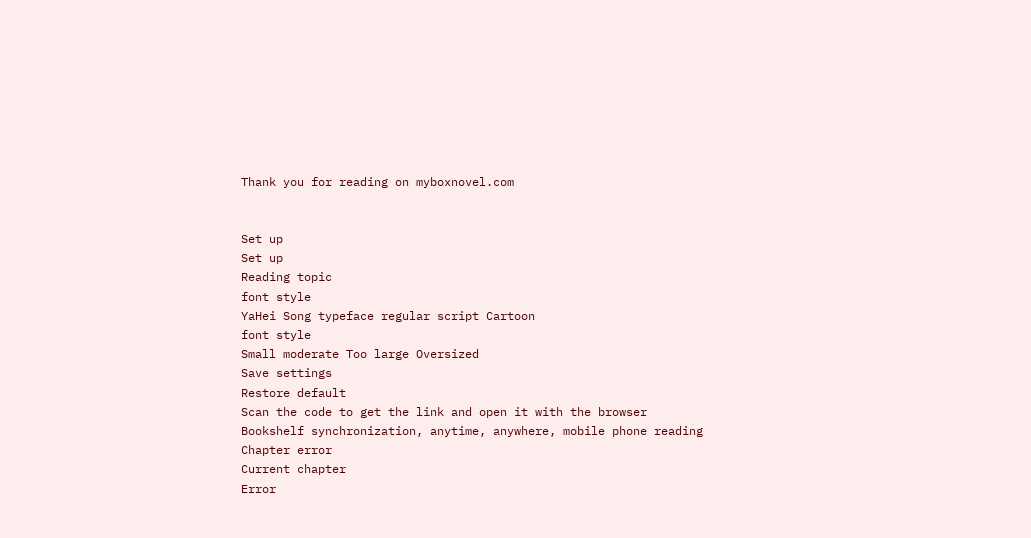Thank you for reading on myboxnovel.com


Set up
Set up
Reading topic
font style
YaHei Song typeface regular script Cartoon
font style
Small moderate Too large Oversized
Save settings
Restore default
Scan the code to get the link and open it with the browser
Bookshelf synchronization, anytime, anywhere, mobile phone reading
Chapter error
Current chapter
Error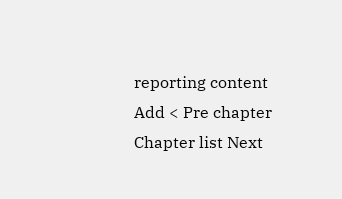reporting content
Add < Pre chapter Chapter list Next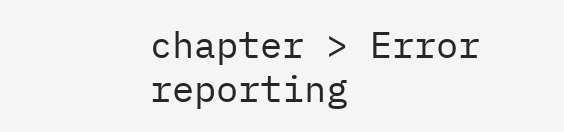chapter > Error reporting